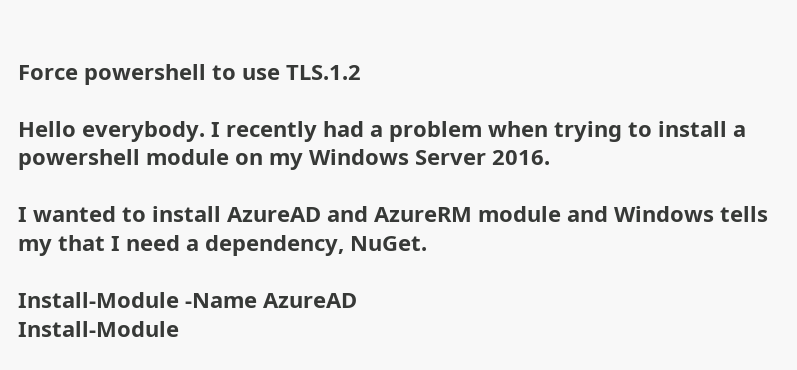Force powershell to use TLS.1.2

Hello everybody. I recently had a problem when trying to install a powershell module on my Windows Server 2016.

I wanted to install AzureAD and AzureRM module and Windows tells my that I need a dependency, NuGet.

Install-Module -Name AzureAD
Install-Module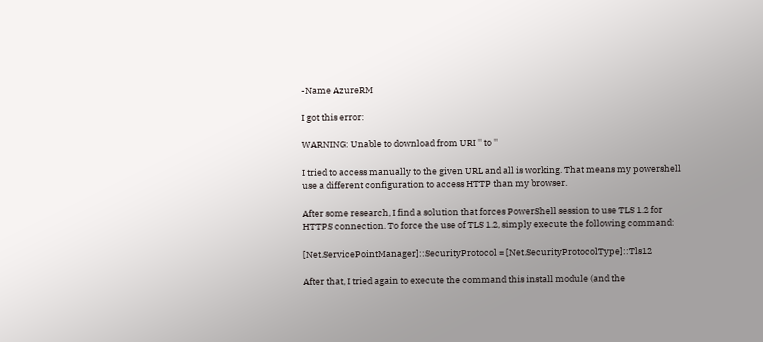-Name AzureRM

I got this error:

WARNING: Unable to download from URI '' to ''

I tried to access manually to the given URL and all is working. That means my powershell use a different configuration to access HTTP than my browser.

After some research, I find a solution that forces PowerShell session to use TLS 1.2 for HTTPS connection. To force the use of TLS 1.2, simply execute the following command:

[Net.ServicePointManager]::SecurityProtocol = [Net.SecurityProtocolType]::Tls12

After that, I tried again to execute the command this install module (and the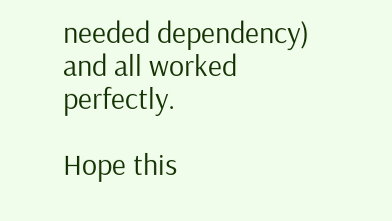needed dependency) and all worked perfectly.

Hope this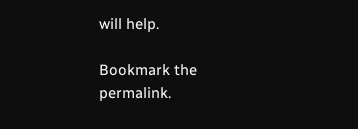will help.

Bookmark the permalink.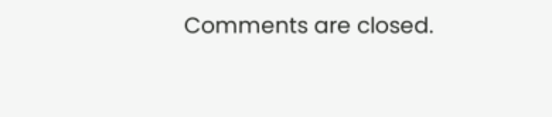Comments are closed.